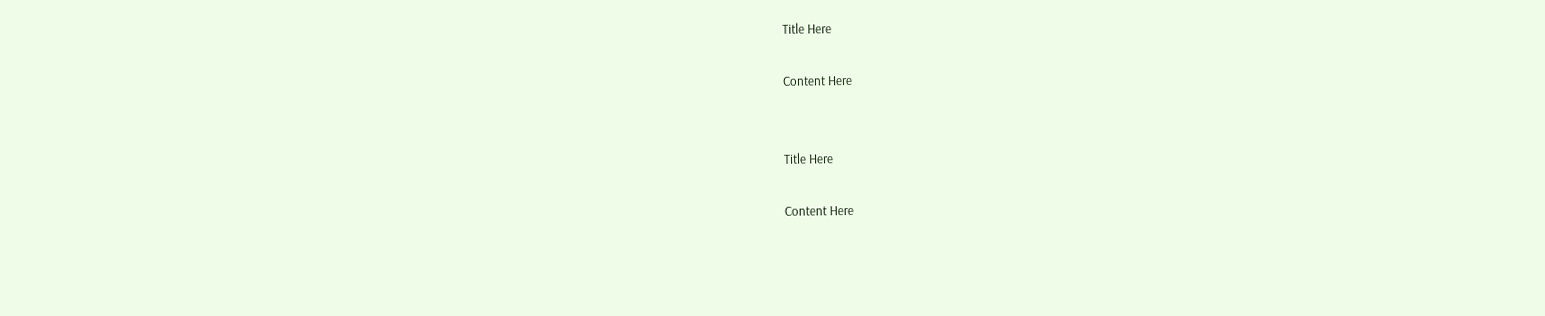Title Here

Content Here


Title Here

Content Here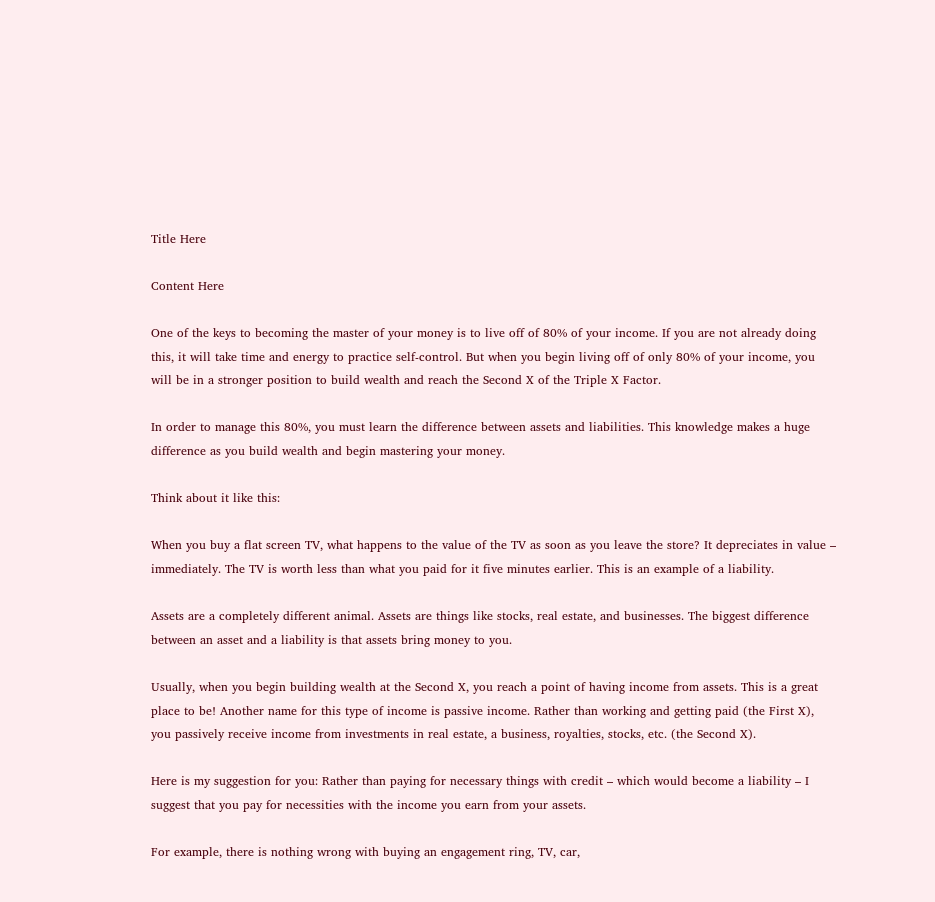Title Here

Content Here

One of the keys to becoming the master of your money is to live off of 80% of your income. If you are not already doing this, it will take time and energy to practice self-control. But when you begin living off of only 80% of your income, you will be in a stronger position to build wealth and reach the Second X of the Triple X Factor.

In order to manage this 80%, you must learn the difference between assets and liabilities. This knowledge makes a huge difference as you build wealth and begin mastering your money.

Think about it like this:

When you buy a flat screen TV, what happens to the value of the TV as soon as you leave the store? It depreciates in value – immediately. The TV is worth less than what you paid for it five minutes earlier. This is an example of a liability.

Assets are a completely different animal. Assets are things like stocks, real estate, and businesses. The biggest difference between an asset and a liability is that assets bring money to you.

Usually, when you begin building wealth at the Second X, you reach a point of having income from assets. This is a great place to be! Another name for this type of income is passive income. Rather than working and getting paid (the First X), you passively receive income from investments in real estate, a business, royalties, stocks, etc. (the Second X).

Here is my suggestion for you: Rather than paying for necessary things with credit – which would become a liability – I suggest that you pay for necessities with the income you earn from your assets.

For example, there is nothing wrong with buying an engagement ring, TV, car,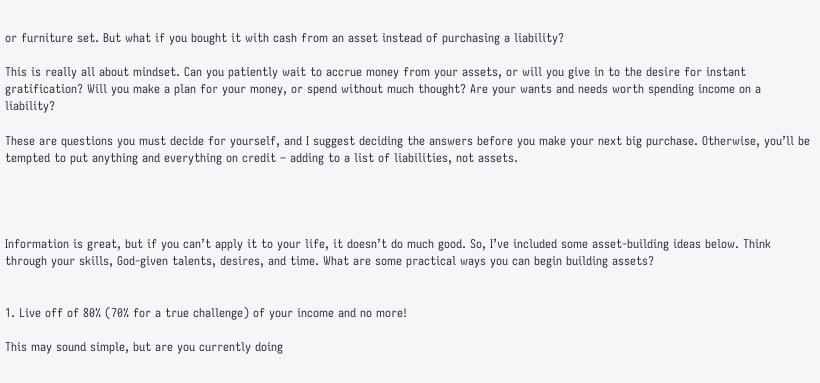or furniture set. But what if you bought it with cash from an asset instead of purchasing a liability?

This is really all about mindset. Can you patiently wait to accrue money from your assets, or will you give in to the desire for instant gratification? Will you make a plan for your money, or spend without much thought? Are your wants and needs worth spending income on a liability?

These are questions you must decide for yourself, and I suggest deciding the answers before you make your next big purchase. Otherwise, you’ll be tempted to put anything and everything on credit – adding to a list of liabilities, not assets.




Information is great, but if you can’t apply it to your life, it doesn’t do much good. So, I’ve included some asset-building ideas below. Think through your skills, God-given talents, desires, and time. What are some practical ways you can begin building assets?


1. Live off of 80% (70% for a true challenge) of your income and no more!

This may sound simple, but are you currently doing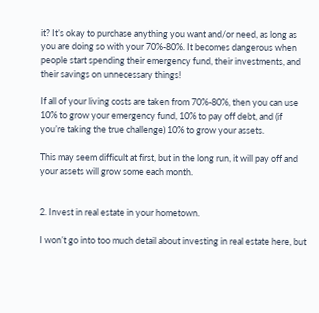it? It’s okay to purchase anything you want and/or need, as long as you are doing so with your 70%-80%. It becomes dangerous when people start spending their emergency fund, their investments, and their savings on unnecessary things!

If all of your living costs are taken from 70%-80%, then you can use 10% to grow your emergency fund, 10% to pay off debt, and (if you’re taking the true challenge) 10% to grow your assets.

This may seem difficult at first, but in the long run, it will pay off and your assets will grow some each month.


2. Invest in real estate in your hometown.

I won’t go into too much detail about investing in real estate here, but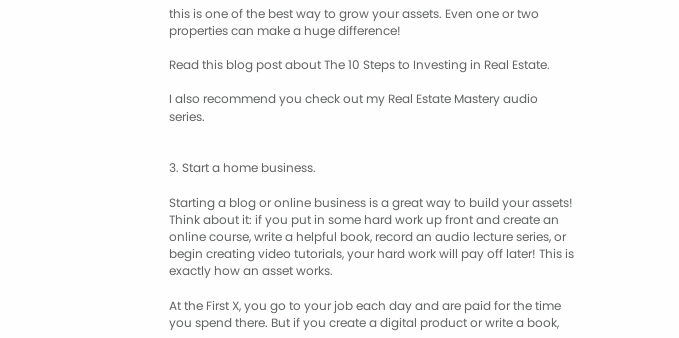this is one of the best way to grow your assets. Even one or two properties can make a huge difference!

Read this blog post about The 10 Steps to Investing in Real Estate.

I also recommend you check out my Real Estate Mastery audio series.


3. Start a home business.

Starting a blog or online business is a great way to build your assets! Think about it: if you put in some hard work up front and create an online course, write a helpful book, record an audio lecture series, or begin creating video tutorials, your hard work will pay off later! This is exactly how an asset works.

At the First X, you go to your job each day and are paid for the time you spend there. But if you create a digital product or write a book,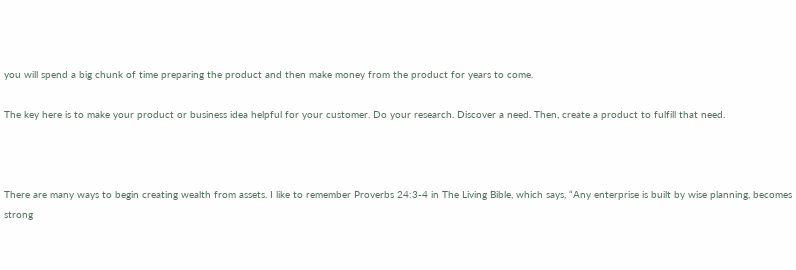you will spend a big chunk of time preparing the product and then make money from the product for years to come.

The key here is to make your product or business idea helpful for your customer. Do your research. Discover a need. Then, create a product to fulfill that need.



There are many ways to begin creating wealth from assets. I like to remember Proverbs 24:3-4 in The Living Bible, which says, “Any enterprise is built by wise planning, becomes strong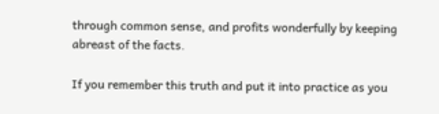through common sense, and profits wonderfully by keeping abreast of the facts.

If you remember this truth and put it into practice as you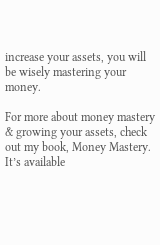increase your assets, you will be wisely mastering your money.

For more about money mastery & growing your assets, check out my book, Money Mastery. It’s available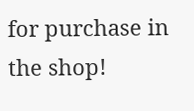for purchase in the shop!